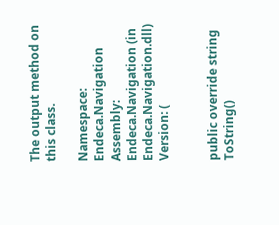The output method on this class.

Namespace: Endeca.Navigation
Assembly: Endeca.Navigation (in Endeca.Navigation.dll) Version: (


public override string ToString()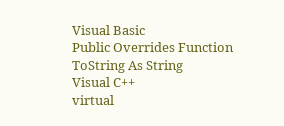Visual Basic
Public Overrides Function ToString As String
Visual C++
virtual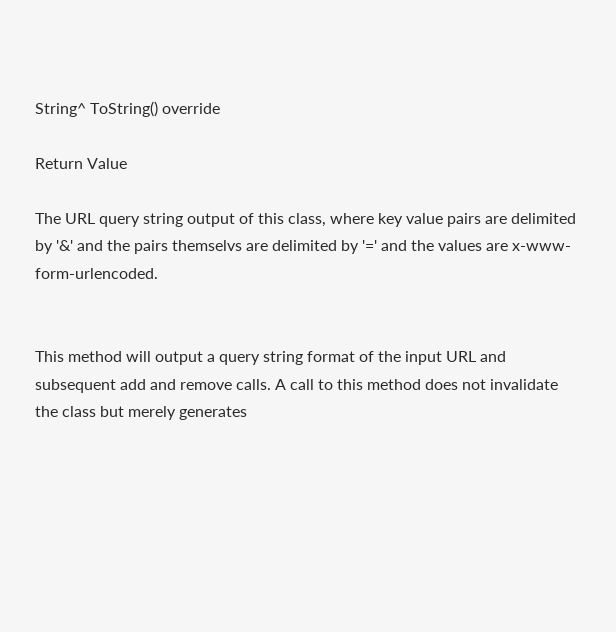String^ ToString() override

Return Value

The URL query string output of this class, where key value pairs are delimited by '&' and the pairs themselvs are delimited by '=' and the values are x-www-form-urlencoded.


This method will output a query string format of the input URL and subsequent add and remove calls. A call to this method does not invalidate the class but merely generates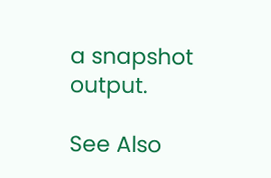a snapshot output.

See Also